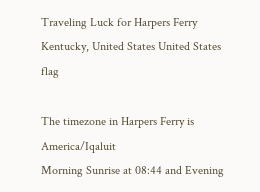Traveling Luck for Harpers Ferry Kentucky, United States United States flag

The timezone in Harpers Ferry is America/Iqaluit
Morning Sunrise at 08:44 and Evening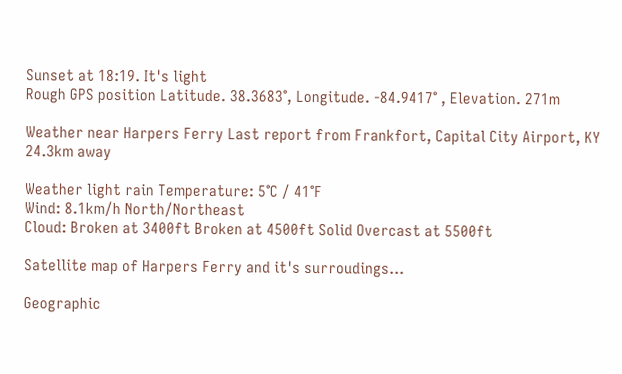Sunset at 18:19. It's light
Rough GPS position Latitude. 38.3683°, Longitude. -84.9417° , Elevation. 271m

Weather near Harpers Ferry Last report from Frankfort, Capital City Airport, KY 24.3km away

Weather light rain Temperature: 5°C / 41°F
Wind: 8.1km/h North/Northeast
Cloud: Broken at 3400ft Broken at 4500ft Solid Overcast at 5500ft

Satellite map of Harpers Ferry and it's surroudings...

Geographic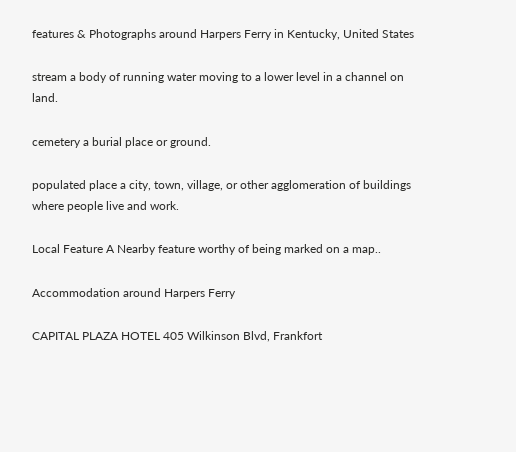features & Photographs around Harpers Ferry in Kentucky, United States

stream a body of running water moving to a lower level in a channel on land.

cemetery a burial place or ground.

populated place a city, town, village, or other agglomeration of buildings where people live and work.

Local Feature A Nearby feature worthy of being marked on a map..

Accommodation around Harpers Ferry

CAPITAL PLAZA HOTEL 405 Wilkinson Blvd, Frankfort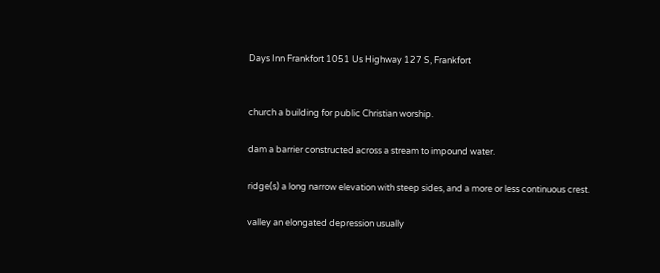Days Inn Frankfort 1051 Us Highway 127 S, Frankfort


church a building for public Christian worship.

dam a barrier constructed across a stream to impound water.

ridge(s) a long narrow elevation with steep sides, and a more or less continuous crest.

valley an elongated depression usually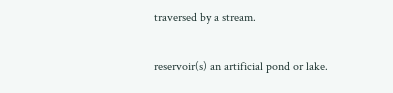traversed by a stream.

reservoir(s) an artificial pond or lake.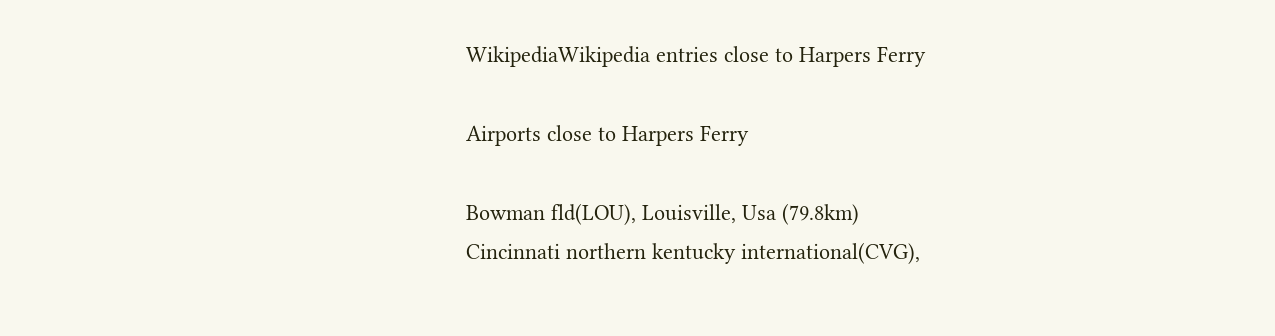WikipediaWikipedia entries close to Harpers Ferry

Airports close to Harpers Ferry

Bowman fld(LOU), Louisville, Usa (79.8km)
Cincinnati northern kentucky international(CVG),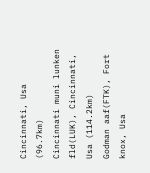Cincinnati, Usa (96.7km)
Cincinnati muni lunken fld(LUK), Cincinnati, Usa (114.2km)
Godman aaf(FTK), Fort knox, Usa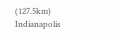(127.5km)
Indianapolis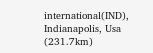international(IND), Indianapolis, Usa (231.7km)